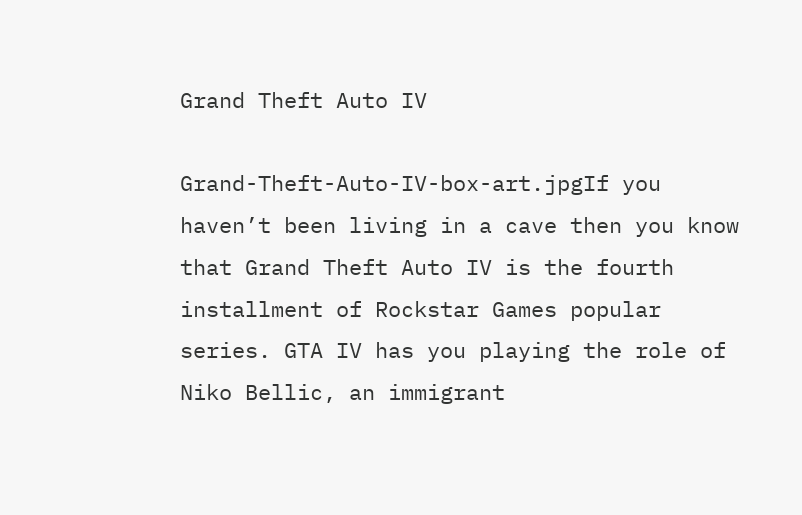Grand Theft Auto IV

Grand-Theft-Auto-IV-box-art.jpgIf you haven’t been living in a cave then you know that Grand Theft Auto IV is the fourth installment of Rockstar Games popular series. GTA IV has you playing the role of Niko Bellic, an immigrant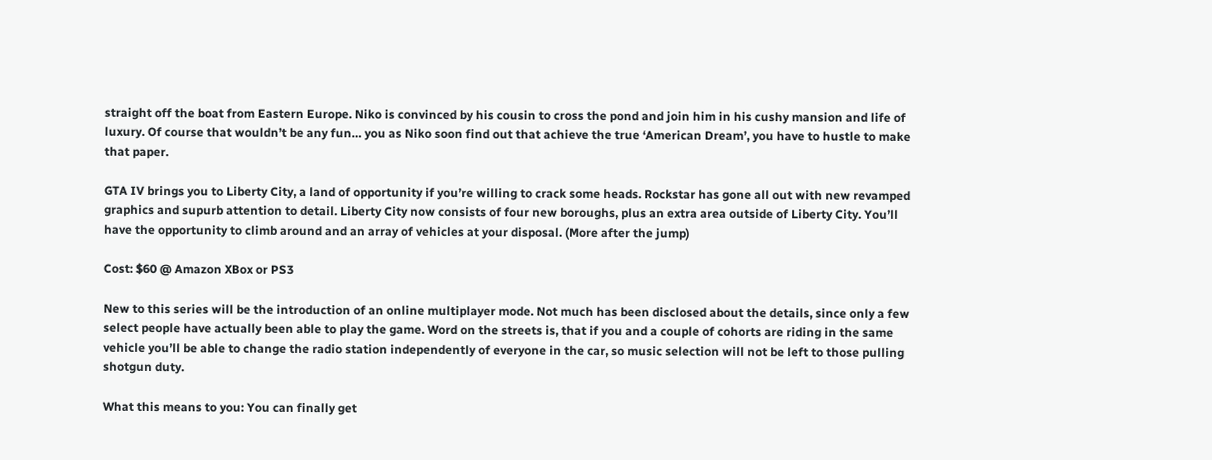straight off the boat from Eastern Europe. Niko is convinced by his cousin to cross the pond and join him in his cushy mansion and life of luxury. Of course that wouldn’t be any fun… you as Niko soon find out that achieve the true ‘American Dream’, you have to hustle to make that paper.

GTA IV brings you to Liberty City, a land of opportunity if you’re willing to crack some heads. Rockstar has gone all out with new revamped graphics and supurb attention to detail. Liberty City now consists of four new boroughs, plus an extra area outside of Liberty City. You’ll have the opportunity to climb around and an array of vehicles at your disposal. (More after the jump)

Cost: $60 @ Amazon XBox or PS3

New to this series will be the introduction of an online multiplayer mode. Not much has been disclosed about the details, since only a few select people have actually been able to play the game. Word on the streets is, that if you and a couple of cohorts are riding in the same vehicle you’ll be able to change the radio station independently of everyone in the car, so music selection will not be left to those pulling shotgun duty.

What this means to you: You can finally get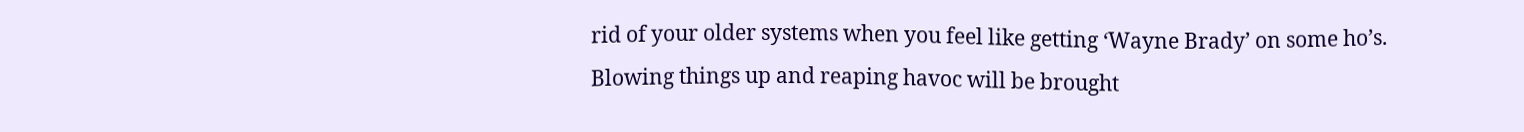rid of your older systems when you feel like getting ‘Wayne Brady’ on some ho’s. Blowing things up and reaping havoc will be brought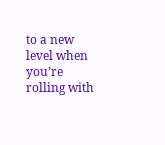to a new level when you’re rolling with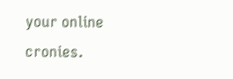your online cronies.